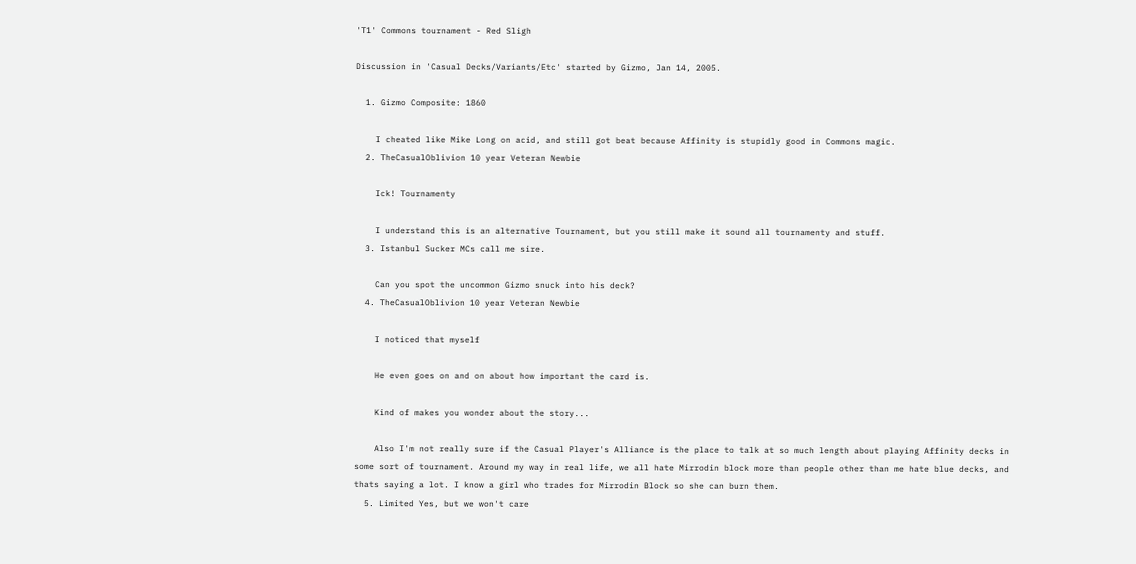'T1' Commons tournament - Red Sligh

Discussion in 'Casual Decks/Variants/Etc' started by Gizmo, Jan 14, 2005.

  1. Gizmo Composite: 1860

    I cheated like Mike Long on acid, and still got beat because Affinity is stupidly good in Commons magic.
  2. TheCasualOblivion 10 year Veteran Newbie

    Ick! Tournamenty

    I understand this is an alternative Tournament, but you still make it sound all tournamenty and stuff.
  3. Istanbul Sucker MCs call me sire.

    Can you spot the uncommon Gizmo snuck into his deck?
  4. TheCasualOblivion 10 year Veteran Newbie

    I noticed that myself

    He even goes on and on about how important the card is.

    Kind of makes you wonder about the story...

    Also I'm not really sure if the Casual Player's Alliance is the place to talk at so much length about playing Affinity decks in some sort of tournament. Around my way in real life, we all hate Mirrodin block more than people other than me hate blue decks, and thats saying a lot. I know a girl who trades for Mirrodin Block so she can burn them.
  5. Limited Yes, but we won't care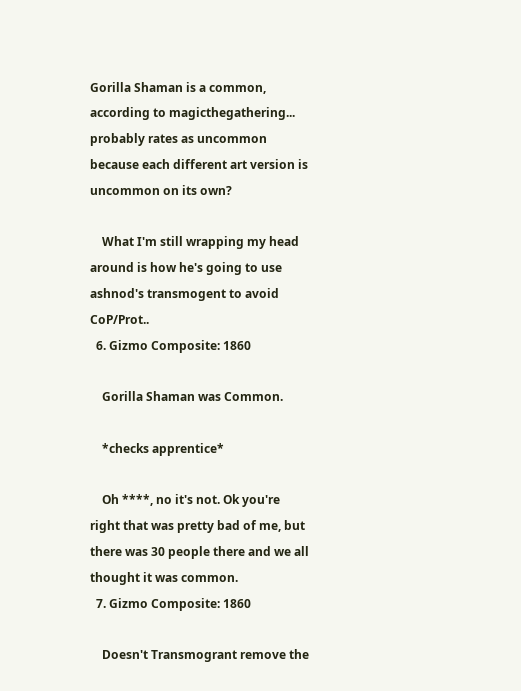Gorilla Shaman is a common, according to magicthegathering... probably rates as uncommon because each different art version is uncommon on its own?

    What I'm still wrapping my head around is how he's going to use ashnod's transmogent to avoid CoP/Prot..
  6. Gizmo Composite: 1860

    Gorilla Shaman was Common.

    *checks apprentice*

    Oh ****, no it's not. Ok you're right that was pretty bad of me, but there was 30 people there and we all thought it was common.
  7. Gizmo Composite: 1860

    Doesn't Transmogrant remove the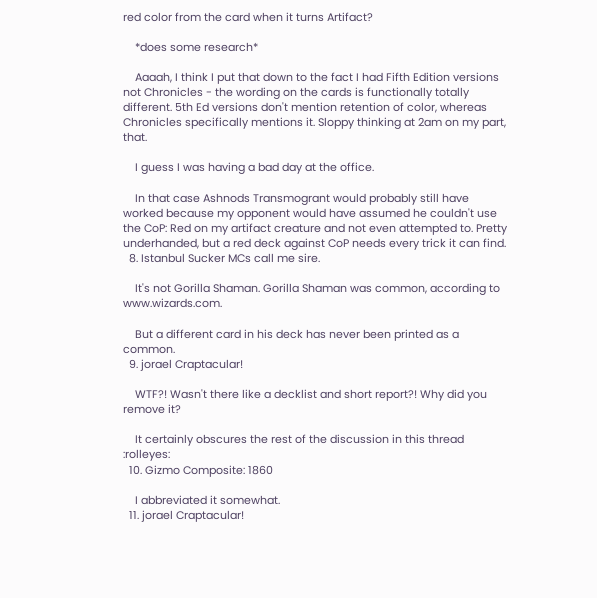red color from the card when it turns Artifact?

    *does some research*

    Aaaah, I think I put that down to the fact I had Fifth Edition versions not Chronicles - the wording on the cards is functionally totally different. 5th Ed versions don't mention retention of color, whereas Chronicles specifically mentions it. Sloppy thinking at 2am on my part, that.

    I guess I was having a bad day at the office.

    In that case Ashnods Transmogrant would probably still have worked because my opponent would have assumed he couldn't use the CoP: Red on my artifact creature and not even attempted to. Pretty underhanded, but a red deck against CoP needs every trick it can find.
  8. Istanbul Sucker MCs call me sire.

    It's not Gorilla Shaman. Gorilla Shaman was common, according to www.wizards.com.

    But a different card in his deck has never been printed as a common.
  9. jorael Craptacular!

    WTF?! Wasn't there like a decklist and short report?! Why did you remove it?

    It certainly obscures the rest of the discussion in this thread :rolleyes:
  10. Gizmo Composite: 1860

    I abbreviated it somewhat.
  11. jorael Craptacular!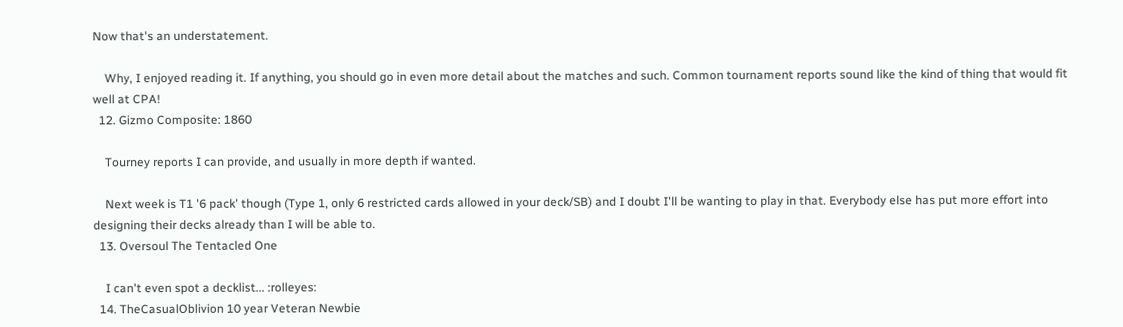Now that's an understatement.

    Why, I enjoyed reading it. If anything, you should go in even more detail about the matches and such. Common tournament reports sound like the kind of thing that would fit well at CPA!
  12. Gizmo Composite: 1860

    Tourney reports I can provide, and usually in more depth if wanted.

    Next week is T1 '6 pack' though (Type 1, only 6 restricted cards allowed in your deck/SB) and I doubt I'll be wanting to play in that. Everybody else has put more effort into designing their decks already than I will be able to.
  13. Oversoul The Tentacled One

    I can't even spot a decklist... :rolleyes:
  14. TheCasualOblivion 10 year Veteran Newbie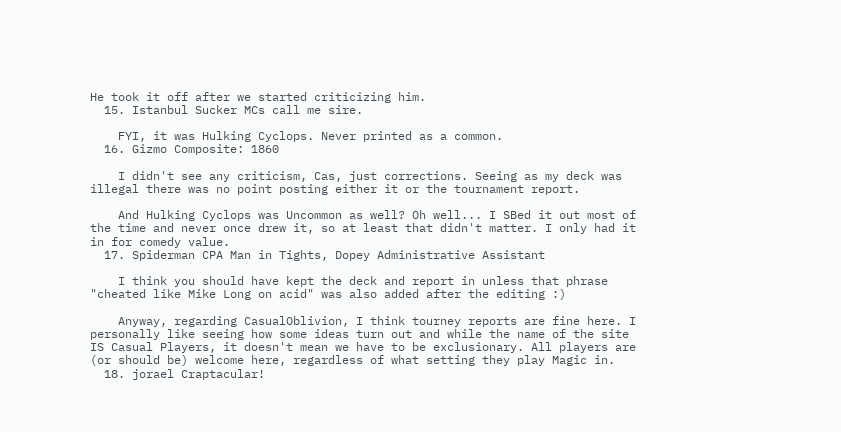He took it off after we started criticizing him.
  15. Istanbul Sucker MCs call me sire.

    FYI, it was Hulking Cyclops. Never printed as a common.
  16. Gizmo Composite: 1860

    I didn't see any criticism, Cas, just corrections. Seeing as my deck was illegal there was no point posting either it or the tournament report.

    And Hulking Cyclops was Uncommon as well? Oh well... I SBed it out most of the time and never once drew it, so at least that didn't matter. I only had it in for comedy value.
  17. Spiderman CPA Man in Tights, Dopey Administrative Assistant

    I think you should have kept the deck and report in unless that phrase "cheated like Mike Long on acid" was also added after the editing :)

    Anyway, regarding CasualOblivion, I think tourney reports are fine here. I personally like seeing how some ideas turn out and while the name of the site IS Casual Players, it doesn't mean we have to be exclusionary. All players are (or should be) welcome here, regardless of what setting they play Magic in.
  18. jorael Craptacular!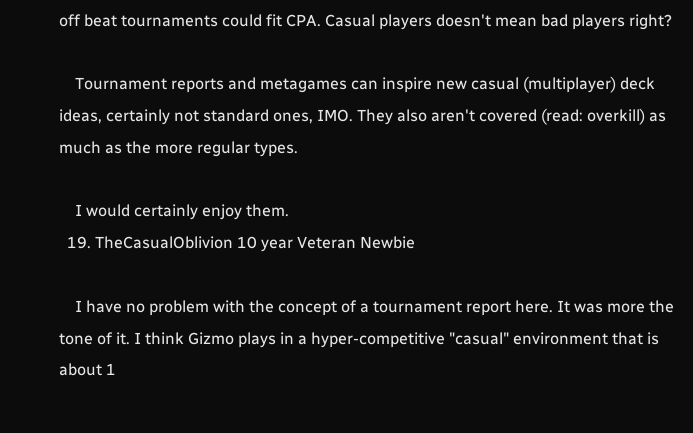off beat tournaments could fit CPA. Casual players doesn't mean bad players right?

    Tournament reports and metagames can inspire new casual (multiplayer) deck ideas, certainly not standard ones, IMO. They also aren't covered (read: overkill) as much as the more regular types.

    I would certainly enjoy them.
  19. TheCasualOblivion 10 year Veteran Newbie

    I have no problem with the concept of a tournament report here. It was more the tone of it. I think Gizmo plays in a hyper-competitive "casual" environment that is about 1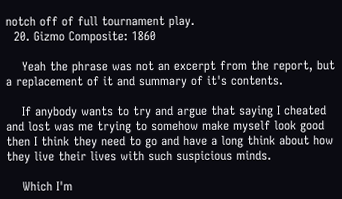notch off of full tournament play.
  20. Gizmo Composite: 1860

    Yeah the phrase was not an excerpt from the report, but a replacement of it and summary of it's contents.

    If anybody wants to try and argue that saying I cheated and lost was me trying to somehow make myself look good then I think they need to go and have a long think about how they live their lives with such suspicious minds.

    Which I'm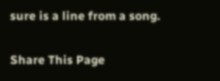sure is a line from a song.

Share This Page